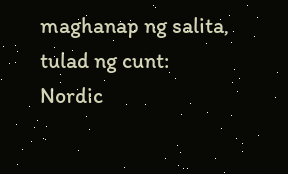maghanap ng salita, tulad ng cunt:
Nordic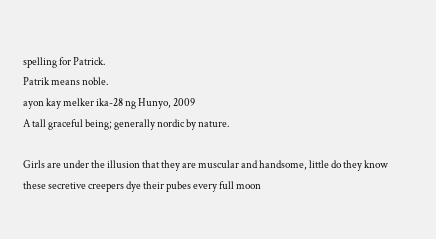spelling for Patrick.
Patrik means noble.
ayon kay melker ika-28 ng Hunyo, 2009
A tall graceful being; generally nordic by nature.

Girls are under the illusion that they are muscular and handsome, little do they know these secretive creepers dye their pubes every full moon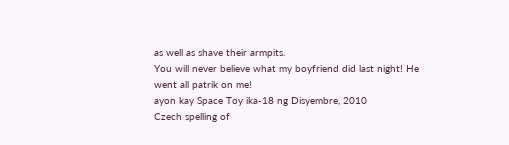as well as shave their armpits.
You will never believe what my boyfriend did last night! He went all patrik on me!
ayon kay Space Toy ika-18 ng Disyembre, 2010
Czech spelling of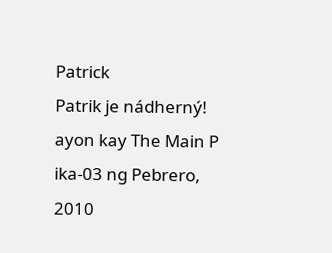Patrick
Patrik je nádherný!
ayon kay The Main P ika-03 ng Pebrero, 2010